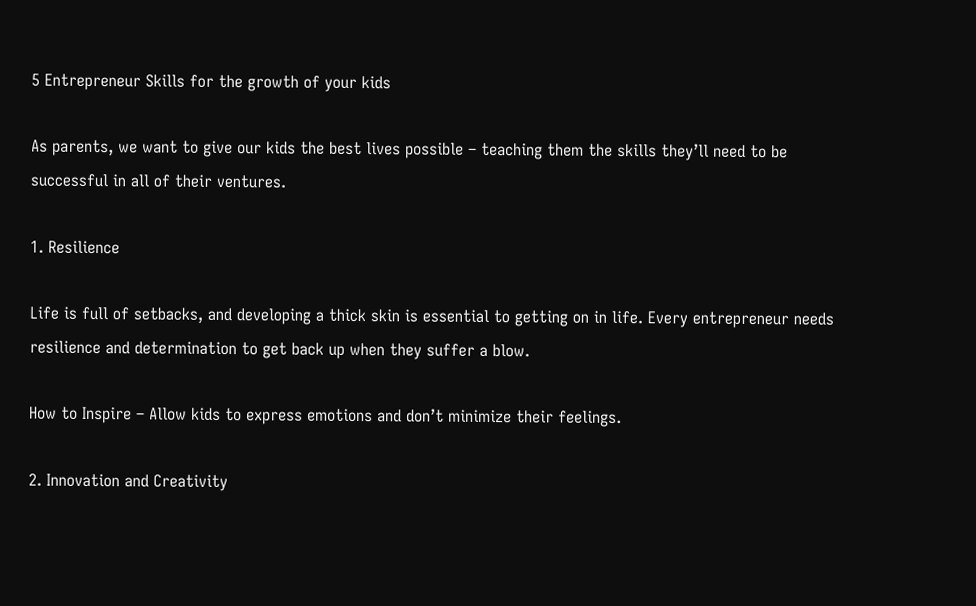5 Entrepreneur Skills for the growth of your kids

As parents, we want to give our kids the best lives possible – teaching them the skills they’ll need to be successful in all of their ventures.

1. Resilience

Life is full of setbacks, and developing a thick skin is essential to getting on in life. Every entrepreneur needs resilience and determination to get back up when they suffer a blow.

How to Inspire – Allow kids to express emotions and don’t minimize their feelings.

2. Innovation and Creativity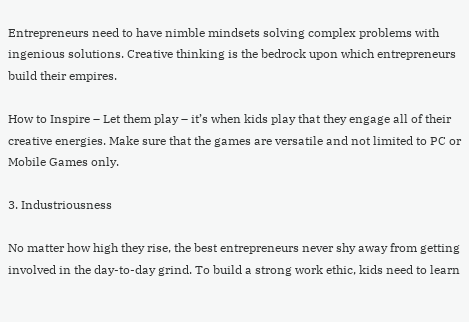Entrepreneurs need to have nimble mindsets solving complex problems with ingenious solutions. Creative thinking is the bedrock upon which entrepreneurs build their empires.

How to Inspire – Let them play – it’s when kids play that they engage all of their creative energies. Make sure that the games are versatile and not limited to PC or Mobile Games only.

3. Industriousness

No matter how high they rise, the best entrepreneurs never shy away from getting involved in the day-to-day grind. To build a strong work ethic, kids need to learn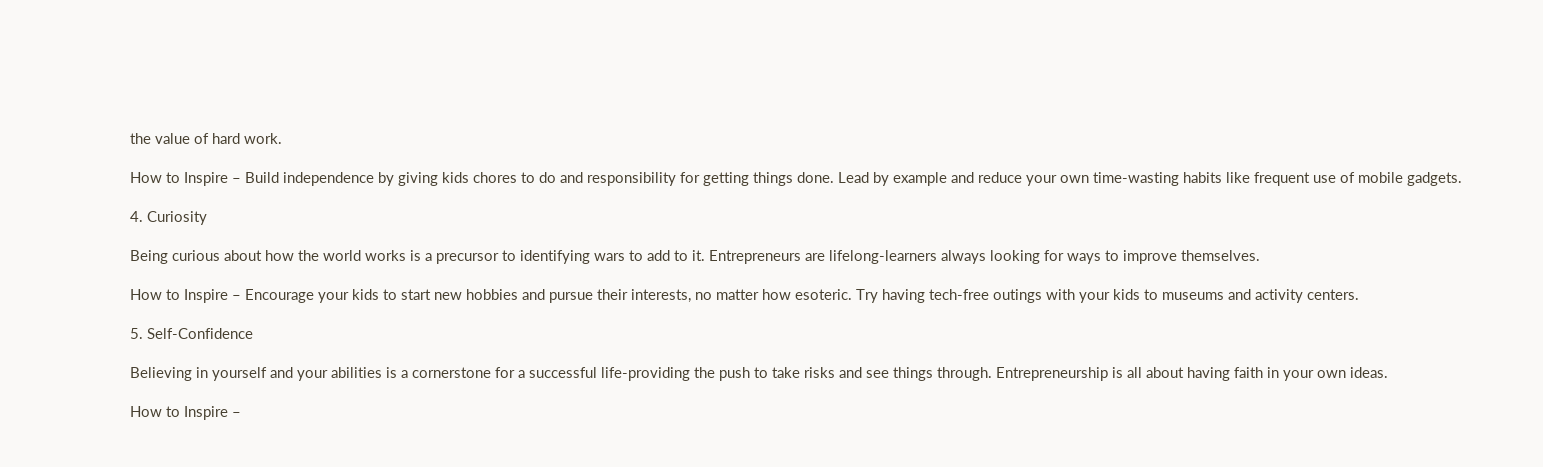the value of hard work.

How to Inspire – Build independence by giving kids chores to do and responsibility for getting things done. Lead by example and reduce your own time-wasting habits like frequent use of mobile gadgets.

4. Curiosity

Being curious about how the world works is a precursor to identifying wars to add to it. Entrepreneurs are lifelong-learners always looking for ways to improve themselves.

How to Inspire – Encourage your kids to start new hobbies and pursue their interests, no matter how esoteric. Try having tech-free outings with your kids to museums and activity centers.

5. Self-Confidence

Believing in yourself and your abilities is a cornerstone for a successful life-providing the push to take risks and see things through. Entrepreneurship is all about having faith in your own ideas.

How to Inspire –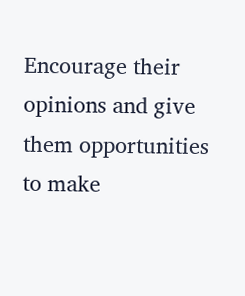Encourage their opinions and give them opportunities to make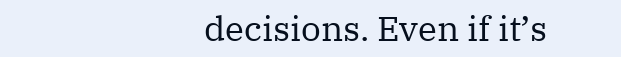decisions. Even if it’s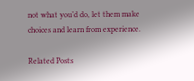not what you’d do, let them make choices and learn from experience.

Related Posts